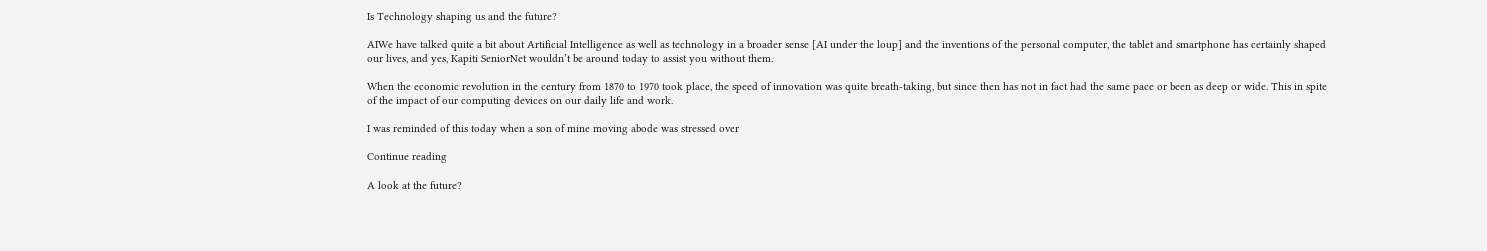Is Technology shaping us and the future?

AIWe have talked quite a bit about Artificial Intelligence as well as technology in a broader sense [AI under the loup] and the inventions of the personal computer, the tablet and smartphone has certainly shaped our lives, and yes, Kapiti SeniorNet wouldn’t be around today to assist you without them.

When the economic revolution in the century from 1870 to 1970 took place, the speed of innovation was quite breath-taking, but since then has not in fact had the same pace or been as deep or wide. This in spite of the impact of our computing devices on our daily life and work.

I was reminded of this today when a son of mine moving abode was stressed over

Continue reading

A look at the future?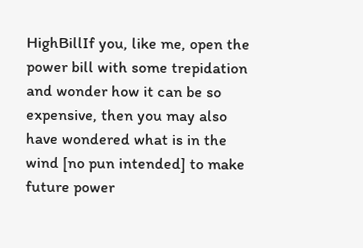HighBillIf you, like me, open the power bill with some trepidation and wonder how it can be so expensive, then you may also have wondered what is in the wind [no pun intended] to make future power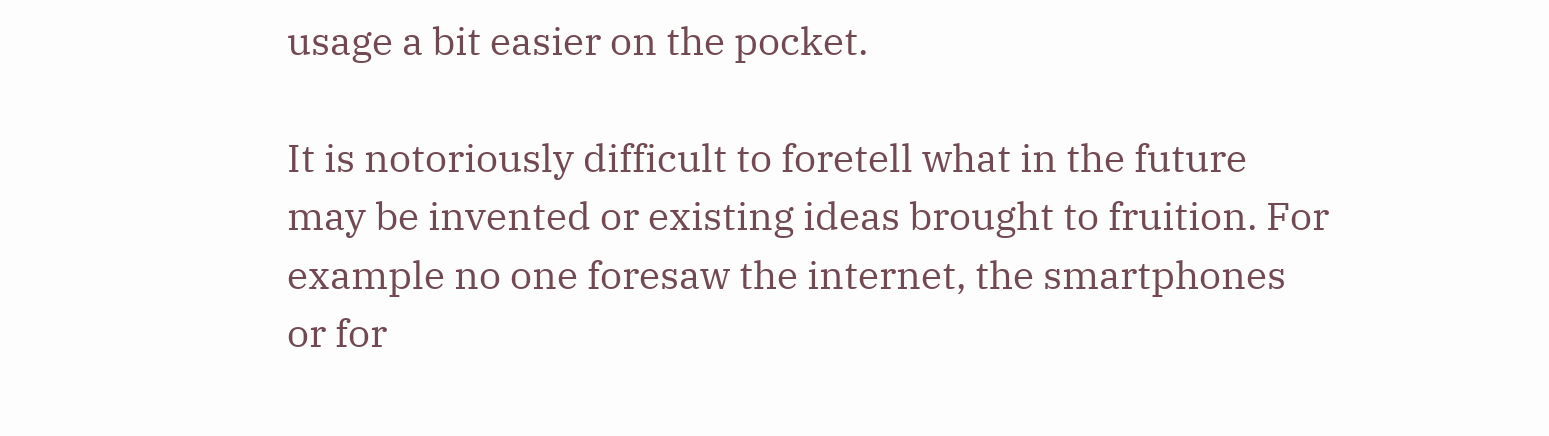usage a bit easier on the pocket.

It is notoriously difficult to foretell what in the future may be invented or existing ideas brought to fruition. For example no one foresaw the internet, the smartphones or for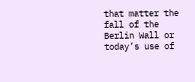that matter the fall of the Berlin Wall or today’s use of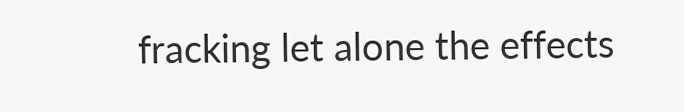fracking let alone the effects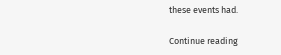these events had.

Continue reading